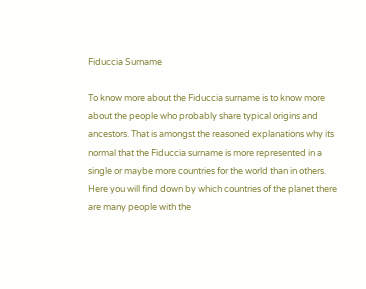Fiduccia Surname

To know more about the Fiduccia surname is to know more about the people who probably share typical origins and ancestors. That is amongst the reasoned explanations why its normal that the Fiduccia surname is more represented in a single or maybe more countries for the world than in others. Here you will find down by which countries of the planet there are many people with the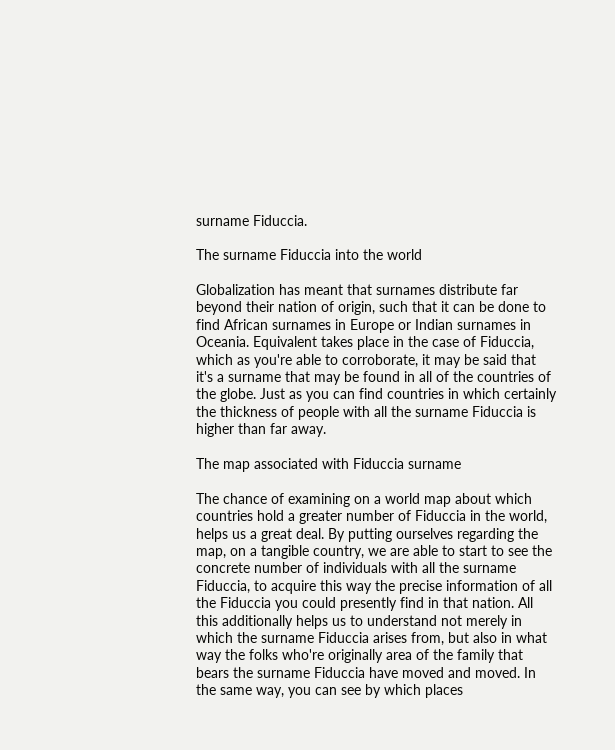surname Fiduccia.

The surname Fiduccia into the world

Globalization has meant that surnames distribute far beyond their nation of origin, such that it can be done to find African surnames in Europe or Indian surnames in Oceania. Equivalent takes place in the case of Fiduccia, which as you're able to corroborate, it may be said that it's a surname that may be found in all of the countries of the globe. Just as you can find countries in which certainly the thickness of people with all the surname Fiduccia is higher than far away.

The map associated with Fiduccia surname

The chance of examining on a world map about which countries hold a greater number of Fiduccia in the world, helps us a great deal. By putting ourselves regarding the map, on a tangible country, we are able to start to see the concrete number of individuals with all the surname Fiduccia, to acquire this way the precise information of all the Fiduccia you could presently find in that nation. All this additionally helps us to understand not merely in which the surname Fiduccia arises from, but also in what way the folks who're originally area of the family that bears the surname Fiduccia have moved and moved. In the same way, you can see by which places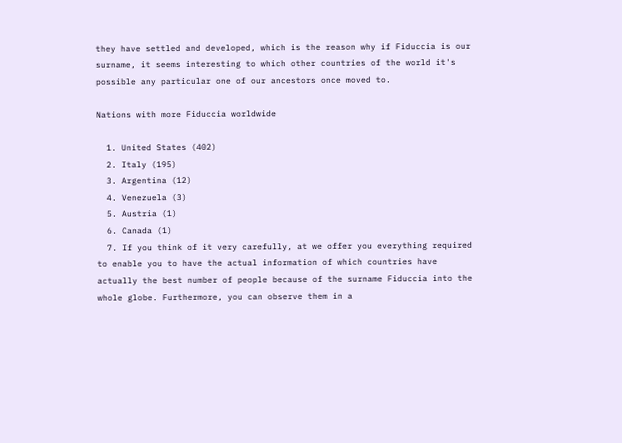they have settled and developed, which is the reason why if Fiduccia is our surname, it seems interesting to which other countries of the world it's possible any particular one of our ancestors once moved to.

Nations with more Fiduccia worldwide

  1. United States (402)
  2. Italy (195)
  3. Argentina (12)
  4. Venezuela (3)
  5. Austria (1)
  6. Canada (1)
  7. If you think of it very carefully, at we offer you everything required to enable you to have the actual information of which countries have actually the best number of people because of the surname Fiduccia into the whole globe. Furthermore, you can observe them in a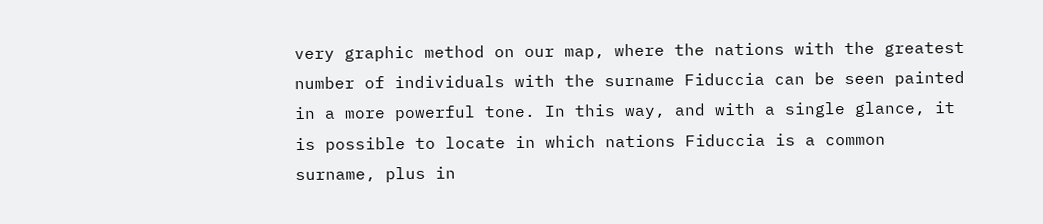very graphic method on our map, where the nations with the greatest number of individuals with the surname Fiduccia can be seen painted in a more powerful tone. In this way, and with a single glance, it is possible to locate in which nations Fiduccia is a common surname, plus in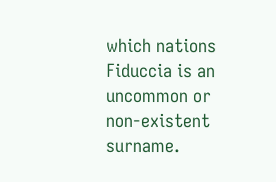which nations Fiduccia is an uncommon or non-existent surname.